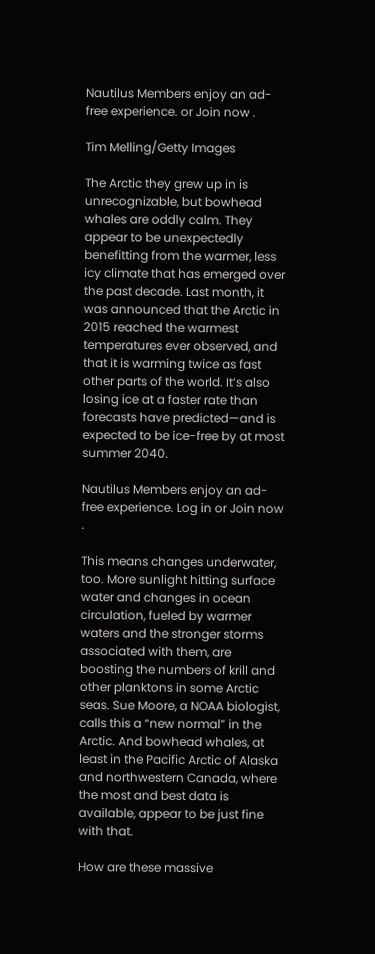Nautilus Members enjoy an ad-free experience. or Join now .

Tim Melling/Getty Images

The Arctic they grew up in is unrecognizable, but bowhead whales are oddly calm. They appear to be unexpectedly benefitting from the warmer, less icy climate that has emerged over the past decade. Last month, it was announced that the Arctic in 2015 reached the warmest temperatures ever observed, and that it is warming twice as fast other parts of the world. It’s also losing ice at a faster rate than forecasts have predicted—and is expected to be ice-free by at most summer 2040.

Nautilus Members enjoy an ad-free experience. Log in or Join now .

This means changes underwater, too. More sunlight hitting surface water and changes in ocean circulation, fueled by warmer waters and the stronger storms associated with them, are boosting the numbers of krill and other planktons in some Arctic seas. Sue Moore, a NOAA biologist, calls this a “new normal” in the Arctic. And bowhead whales, at least in the Pacific Arctic of Alaska and northwestern Canada, where the most and best data is available, appear to be just fine with that.

How are these massive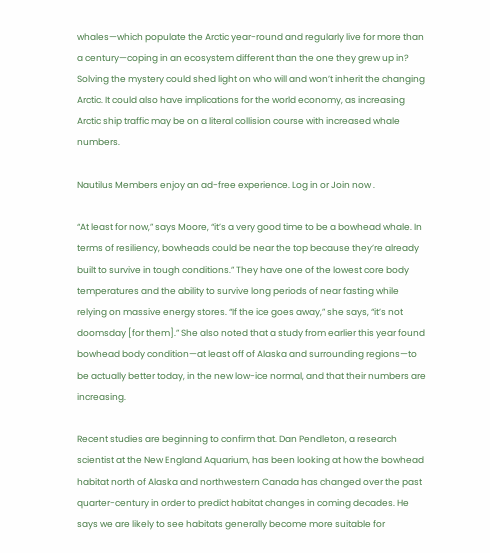whales—which populate the Arctic year-round and regularly live for more than a century—coping in an ecosystem different than the one they grew up in? Solving the mystery could shed light on who will and won’t inherit the changing Arctic. It could also have implications for the world economy, as increasing Arctic ship traffic may be on a literal collision course with increased whale numbers.

Nautilus Members enjoy an ad-free experience. Log in or Join now .

“At least for now,” says Moore, “it’s a very good time to be a bowhead whale. In terms of resiliency, bowheads could be near the top because they’re already built to survive in tough conditions.” They have one of the lowest core body temperatures and the ability to survive long periods of near fasting while relying on massive energy stores. “If the ice goes away,” she says, “it’s not doomsday [for them].” She also noted that a study from earlier this year found bowhead body condition—at least off of Alaska and surrounding regions—to be actually better today, in the new low-ice normal, and that their numbers are increasing.

Recent studies are beginning to confirm that. Dan Pendleton, a research scientist at the New England Aquarium, has been looking at how the bowhead habitat north of Alaska and northwestern Canada has changed over the past quarter-century in order to predict habitat changes in coming decades. He says we are likely to see habitats generally become more suitable for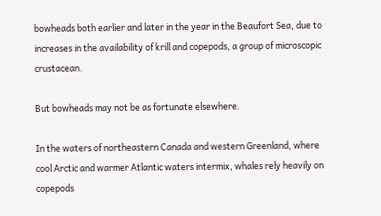bowheads both earlier and later in the year in the Beaufort Sea, due to increases in the availability of krill and copepods, a group of microscopic crustacean.

But bowheads may not be as fortunate elsewhere.

In the waters of northeastern Canada and western Greenland, where cool Arctic and warmer Atlantic waters intermix, whales rely heavily on copepods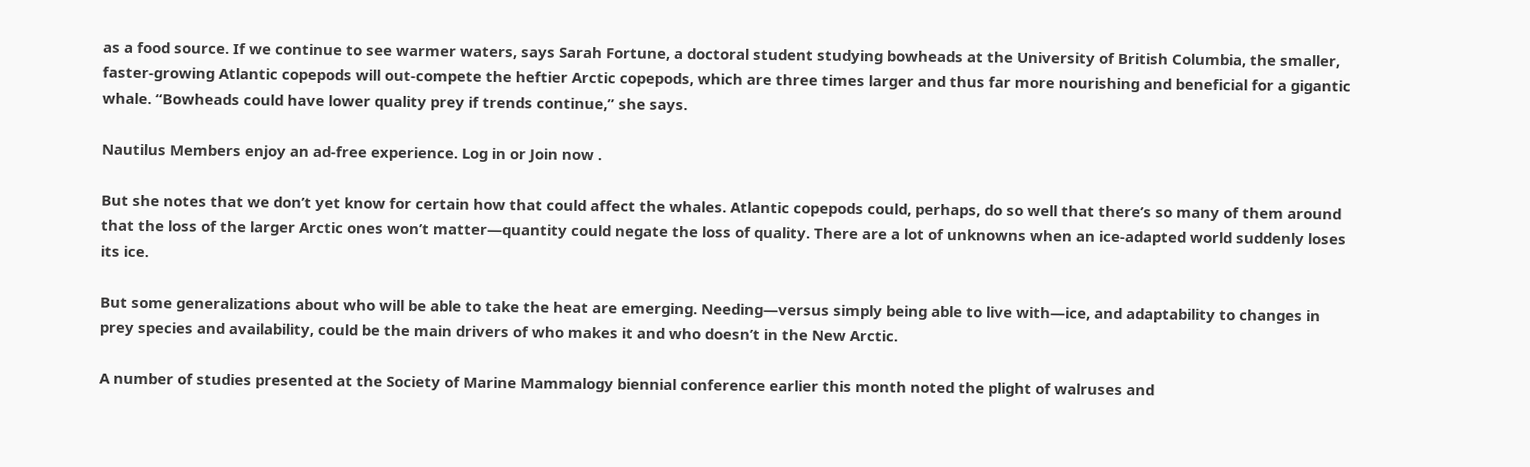as a food source. If we continue to see warmer waters, says Sarah Fortune, a doctoral student studying bowheads at the University of British Columbia, the smaller, faster-growing Atlantic copepods will out-compete the heftier Arctic copepods, which are three times larger and thus far more nourishing and beneficial for a gigantic whale. “Bowheads could have lower quality prey if trends continue,” she says.

Nautilus Members enjoy an ad-free experience. Log in or Join now .

But she notes that we don’t yet know for certain how that could affect the whales. Atlantic copepods could, perhaps, do so well that there’s so many of them around that the loss of the larger Arctic ones won’t matter—quantity could negate the loss of quality. There are a lot of unknowns when an ice-adapted world suddenly loses its ice.

But some generalizations about who will be able to take the heat are emerging. Needing—versus simply being able to live with—ice, and adaptability to changes in prey species and availability, could be the main drivers of who makes it and who doesn’t in the New Arctic.

A number of studies presented at the Society of Marine Mammalogy biennial conference earlier this month noted the plight of walruses and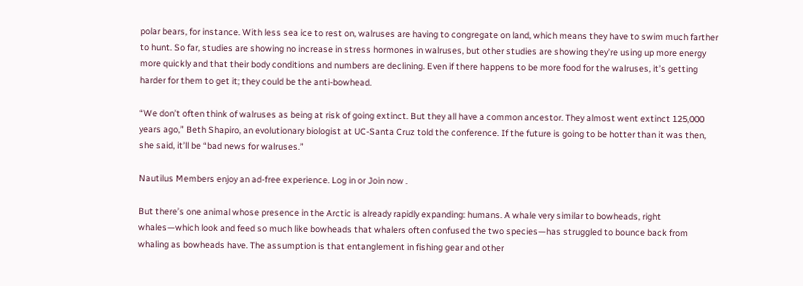polar bears, for instance. With less sea ice to rest on, walruses are having to congregate on land, which means they have to swim much farther to hunt. So far, studies are showing no increase in stress hormones in walruses, but other studies are showing they’re using up more energy more quickly and that their body conditions and numbers are declining. Even if there happens to be more food for the walruses, it’s getting harder for them to get it; they could be the anti-bowhead.

“We don’t often think of walruses as being at risk of going extinct. But they all have a common ancestor. They almost went extinct 125,000 years ago,” Beth Shapiro, an evolutionary biologist at UC-Santa Cruz told the conference. If the future is going to be hotter than it was then, she said, it’ll be “bad news for walruses.”

Nautilus Members enjoy an ad-free experience. Log in or Join now .

But there’s one animal whose presence in the Arctic is already rapidly expanding: humans. A whale very similar to bowheads, right whales—which look and feed so much like bowheads that whalers often confused the two species—has struggled to bounce back from whaling as bowheads have. The assumption is that entanglement in fishing gear and other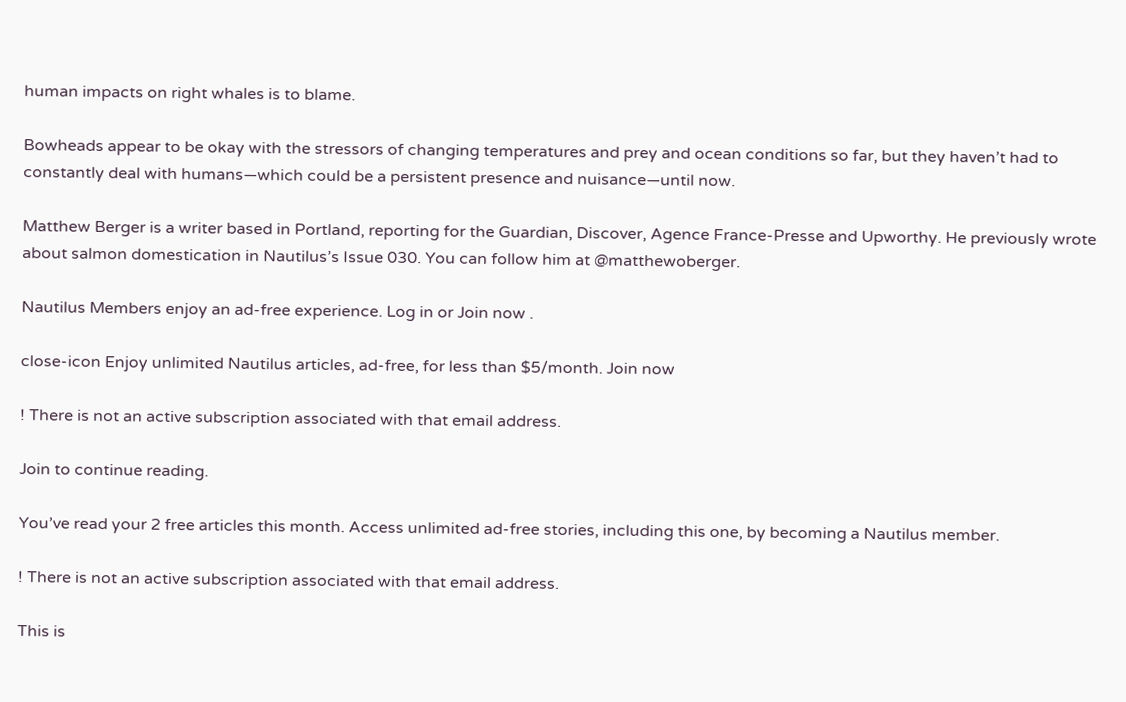human impacts on right whales is to blame.

Bowheads appear to be okay with the stressors of changing temperatures and prey and ocean conditions so far, but they haven’t had to constantly deal with humans—which could be a persistent presence and nuisance—until now.

Matthew Berger is a writer based in Portland, reporting for the Guardian, Discover, Agence France-Presse and Upworthy. He previously wrote about salmon domestication in Nautilus’s Issue 030. You can follow him at @matthewoberger.

Nautilus Members enjoy an ad-free experience. Log in or Join now .

close-icon Enjoy unlimited Nautilus articles, ad-free, for less than $5/month. Join now

! There is not an active subscription associated with that email address.

Join to continue reading.

You’ve read your 2 free articles this month. Access unlimited ad-free stories, including this one, by becoming a Nautilus member.

! There is not an active subscription associated with that email address.

This is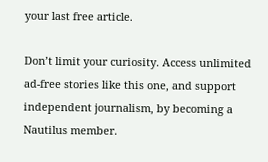your last free article.

Don’t limit your curiosity. Access unlimited ad-free stories like this one, and support independent journalism, by becoming a Nautilus member.